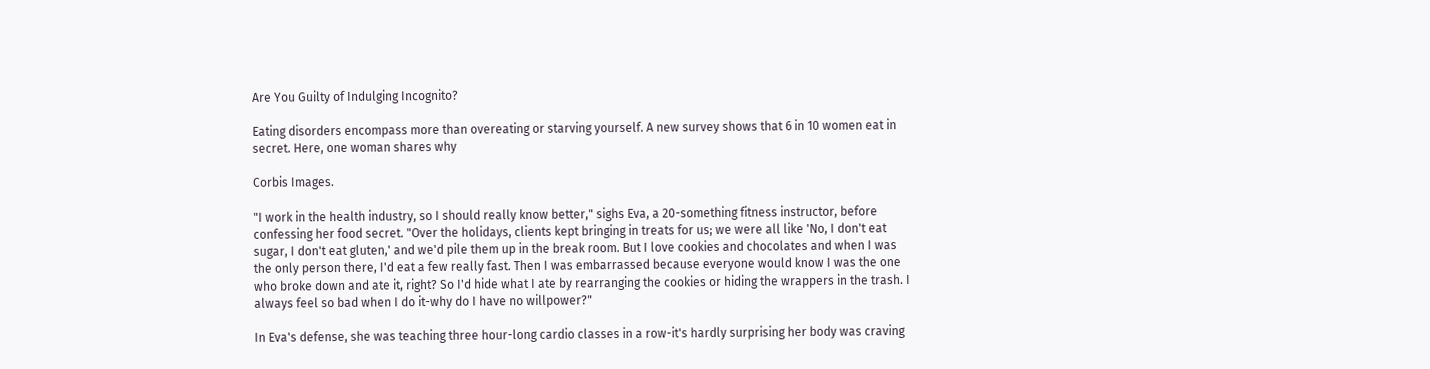Are You Guilty of Indulging Incognito?

Eating disorders encompass more than overeating or starving yourself. A new survey shows that 6 in 10 women eat in secret. Here, one woman shares why

Corbis Images.

"I work in the health industry, so I should really know better," sighs Eva, a 20-something fitness instructor, before confessing her food secret. "Over the holidays, clients kept bringing in treats for us; we were all like 'No, I don't eat sugar, I don't eat gluten,' and we'd pile them up in the break room. But I love cookies and chocolates and when I was the only person there, I'd eat a few really fast. Then I was embarrassed because everyone would know I was the one who broke down and ate it, right? So I'd hide what I ate by rearranging the cookies or hiding the wrappers in the trash. I always feel so bad when I do it-why do I have no willpower?"

In Eva's defense, she was teaching three hour-long cardio classes in a row-it's hardly surprising her body was craving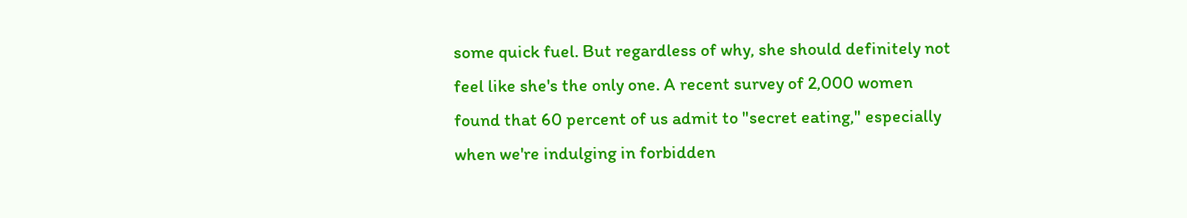some quick fuel. But regardless of why, she should definitely not feel like she's the only one. A recent survey of 2,000 women found that 60 percent of us admit to "secret eating," especially when we're indulging in forbidden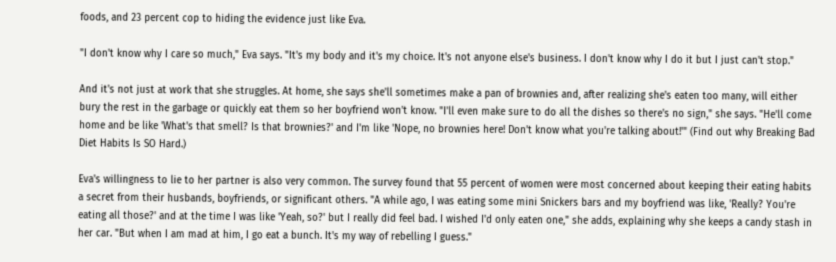foods, and 23 percent cop to hiding the evidence just like Eva.

"I don't know why I care so much," Eva says. "It's my body and it's my choice. It's not anyone else's business. I don't know why I do it but I just can't stop."

And it's not just at work that she struggles. At home, she says she'll sometimes make a pan of brownies and, after realizing she's eaten too many, will either bury the rest in the garbage or quickly eat them so her boyfriend won't know. "I'll even make sure to do all the dishes so there's no sign," she says. "He'll come home and be like 'What's that smell? Is that brownies?' and I'm like 'Nope, no brownies here! Don't know what you're talking about!'" (Find out why Breaking Bad Diet Habits Is SO Hard.)

Eva's willingness to lie to her partner is also very common. The survey found that 55 percent of women were most concerned about keeping their eating habits a secret from their husbands, boyfriends, or significant others. "A while ago, I was eating some mini Snickers bars and my boyfriend was like, 'Really? You're eating all those?' and at the time I was like 'Yeah, so?' but I really did feel bad. I wished I'd only eaten one," she adds, explaining why she keeps a candy stash in her car. "But when I am mad at him, I go eat a bunch. It's my way of rebelling I guess."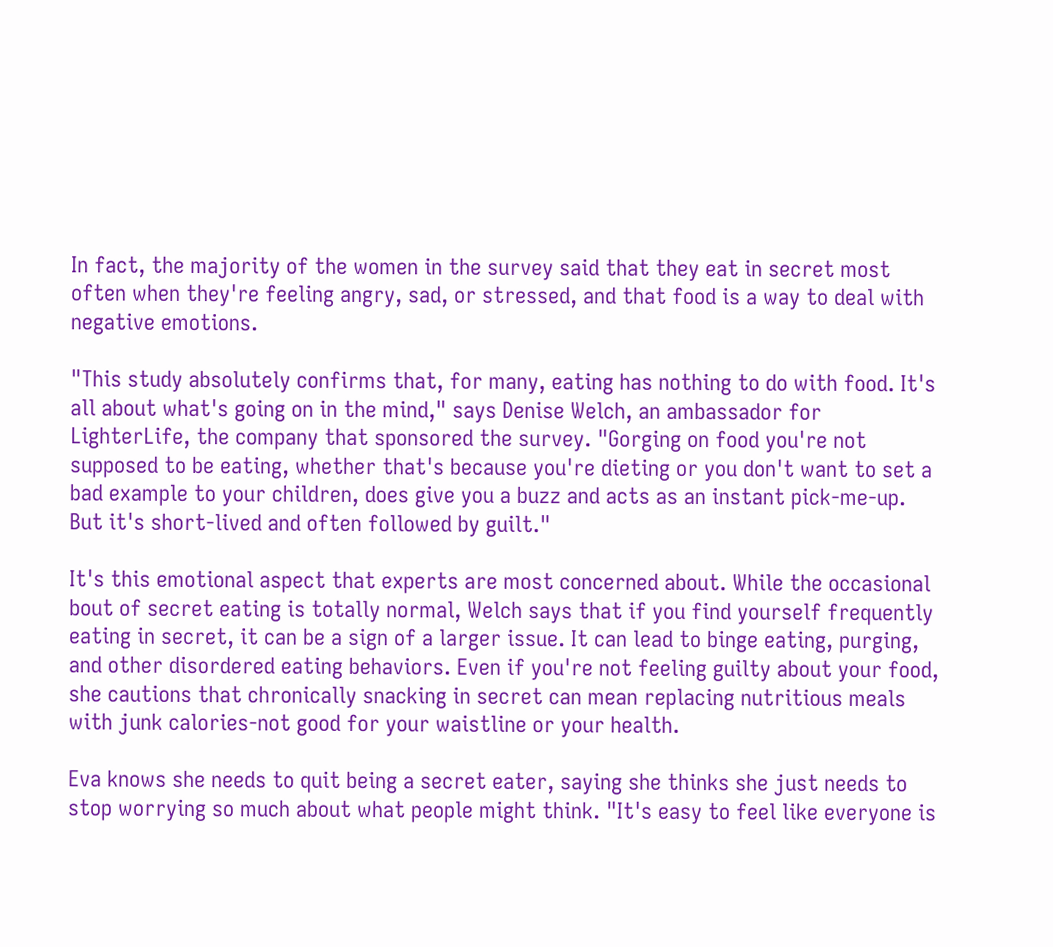In fact, the majority of the women in the survey said that they eat in secret most often when they're feeling angry, sad, or stressed, and that food is a way to deal with negative emotions.

"This study absolutely confirms that, for many, eating has nothing to do with food. It's all about what's going on in the mind," says Denise Welch, an ambassador for LighterLife, the company that sponsored the survey. "Gorging on food you're not supposed to be eating, whether that's because you're dieting or you don't want to set a bad example to your children, does give you a buzz and acts as an instant pick-me-up. But it's short-lived and often followed by guilt."

It's this emotional aspect that experts are most concerned about. While the occasional bout of secret eating is totally normal, Welch says that if you find yourself frequently eating in secret, it can be a sign of a larger issue. It can lead to binge eating, purging, and other disordered eating behaviors. Even if you're not feeling guilty about your food, she cautions that chronically snacking in secret can mean replacing nutritious meals with junk calories-not good for your waistline or your health.

Eva knows she needs to quit being a secret eater, saying she thinks she just needs to stop worrying so much about what people might think. "It's easy to feel like everyone is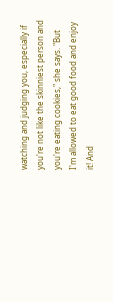watching and judging you, especially if you're not like the skinniest person and you're eating cookies," she says. "But I'm allowed to eat good food and enjoy it! And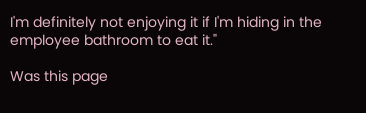I'm definitely not enjoying it if I'm hiding in the employee bathroom to eat it."

Was this page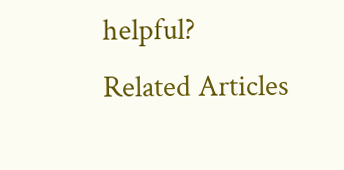helpful?
Related Articles